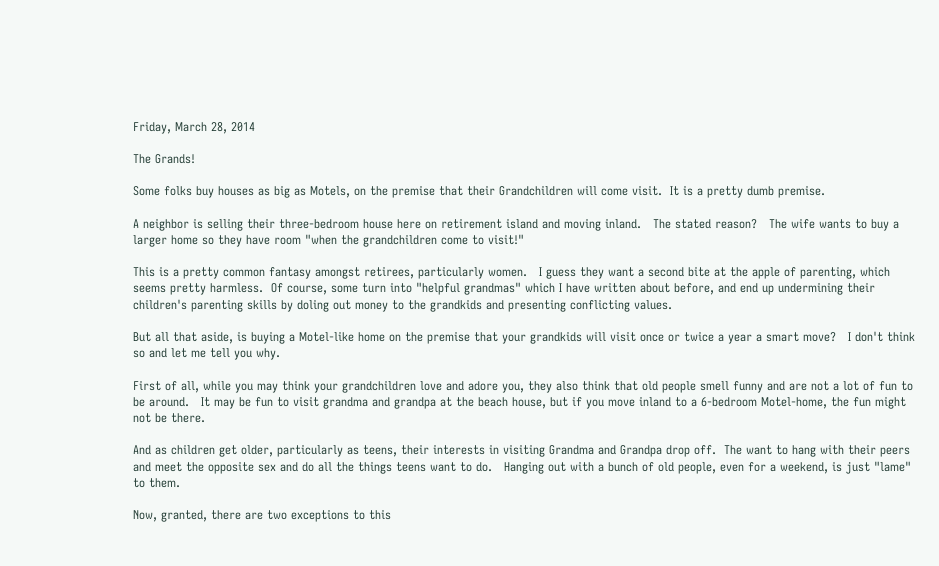Friday, March 28, 2014

The Grands!

Some folks buy houses as big as Motels, on the premise that their Grandchildren will come visit.  It is a pretty dumb premise.

A neighbor is selling their three-bedroom house here on retirement island and moving inland.   The stated reason?   The wife wants to buy a larger home so they have room "when the grandchildren come to visit!"

This is a pretty common fantasy amongst retirees, particularly women.   I guess they want a second bite at the apple of parenting, which seems pretty harmless.  Of course, some turn into "helpful grandmas" which I have written about before, and end up undermining their children's parenting skills by doling out money to the grandkids and presenting conflicting values.

But all that aside, is buying a Motel-like home on the premise that your grandkids will visit once or twice a year a smart move?   I don't think so and let me tell you why.

First of all, while you may think your grandchildren love and adore you, they also think that old people smell funny and are not a lot of fun to be around.   It may be fun to visit grandma and grandpa at the beach house, but if you move inland to a 6-bedroom Motel-home, the fun might not be there.

And as children get older, particularly as teens, their interests in visiting Grandma and Grandpa drop off.  The want to hang with their peers and meet the opposite sex and do all the things teens want to do.   Hanging out with a bunch of old people, even for a weekend, is just "lame" to them.

Now, granted, there are two exceptions to this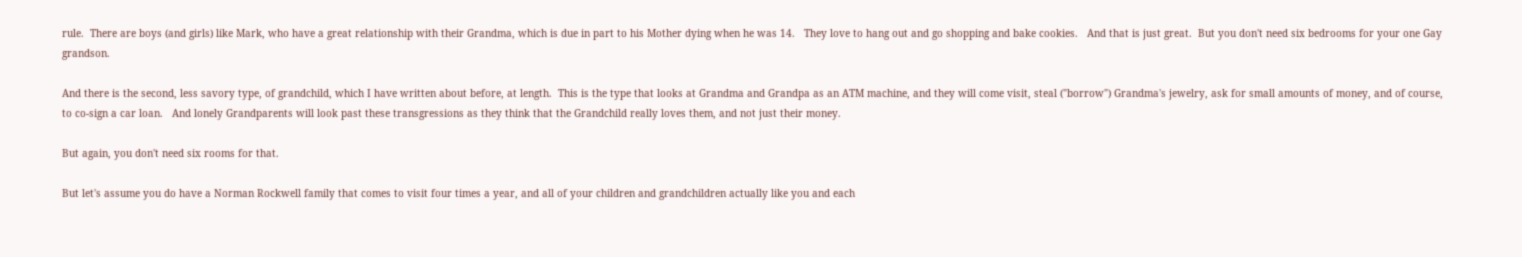rule.  There are boys (and girls) like Mark, who have a great relationship with their Grandma, which is due in part to his Mother dying when he was 14.   They love to hang out and go shopping and bake cookies.   And that is just great.  But you don't need six bedrooms for your one Gay grandson.

And there is the second, less savory type, of grandchild, which I have written about before, at length.  This is the type that looks at Grandma and Grandpa as an ATM machine, and they will come visit, steal ("borrow") Grandma's jewelry, ask for small amounts of money, and of course, to co-sign a car loan.   And lonely Grandparents will look past these transgressions as they think that the Grandchild really loves them, and not just their money.

But again, you don't need six rooms for that.

But let's assume you do have a Norman Rockwell family that comes to visit four times a year, and all of your children and grandchildren actually like you and each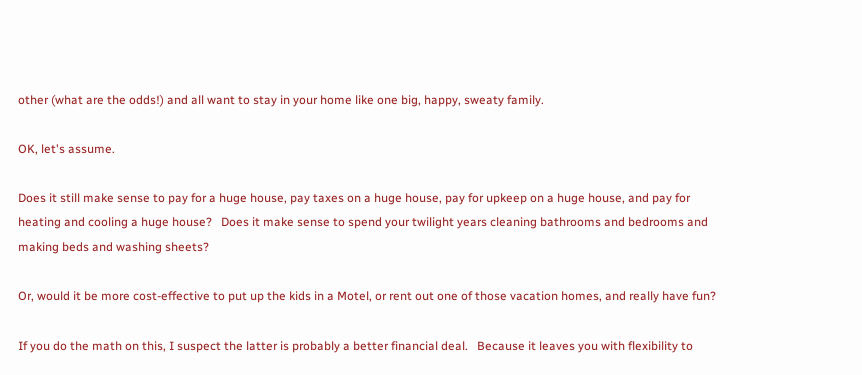other (what are the odds!) and all want to stay in your home like one big, happy, sweaty family.

OK, let's assume.

Does it still make sense to pay for a huge house, pay taxes on a huge house, pay for upkeep on a huge house, and pay for heating and cooling a huge house?   Does it make sense to spend your twilight years cleaning bathrooms and bedrooms and making beds and washing sheets?

Or, would it be more cost-effective to put up the kids in a Motel, or rent out one of those vacation homes, and really have fun?

If you do the math on this, I suspect the latter is probably a better financial deal.   Because it leaves you with flexibility to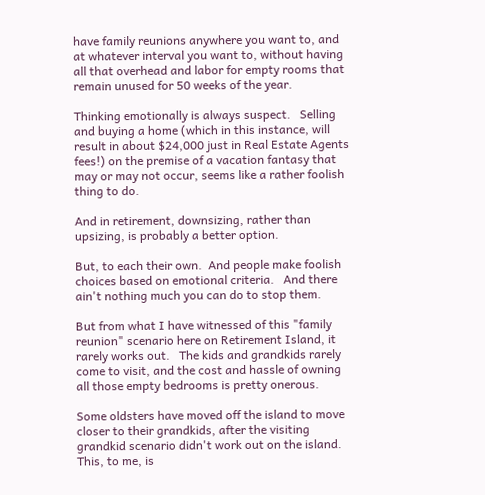have family reunions anywhere you want to, and at whatever interval you want to, without having all that overhead and labor for empty rooms that remain unused for 50 weeks of the year.

Thinking emotionally is always suspect.   Selling and buying a home (which in this instance, will result in about $24,000 just in Real Estate Agents fees!) on the premise of a vacation fantasy that may or may not occur, seems like a rather foolish thing to do.

And in retirement, downsizing, rather than upsizing, is probably a better option.

But, to each their own.  And people make foolish choices based on emotional criteria.   And there ain't nothing much you can do to stop them.

But from what I have witnessed of this "family reunion" scenario here on Retirement Island, it rarely works out.   The kids and grandkids rarely come to visit, and the cost and hassle of owning all those empty bedrooms is pretty onerous.

Some oldsters have moved off the island to move closer to their grandkids, after the visiting grandkid scenario didn't work out on the island.   This, to me, is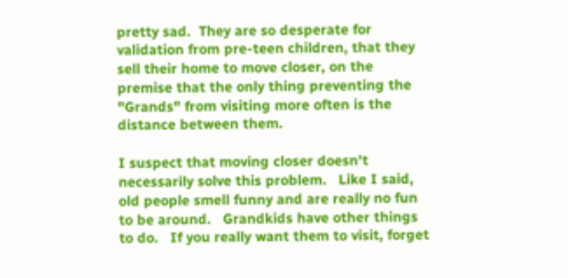pretty sad.  They are so desperate for validation from pre-teen children, that they sell their home to move closer, on the premise that the only thing preventing the "Grands" from visiting more often is the distance between them.

I suspect that moving closer doesn't necessarily solve this problem.   Like I said, old people smell funny and are really no fun to be around.   Grandkids have other things to do.   If you really want them to visit, forget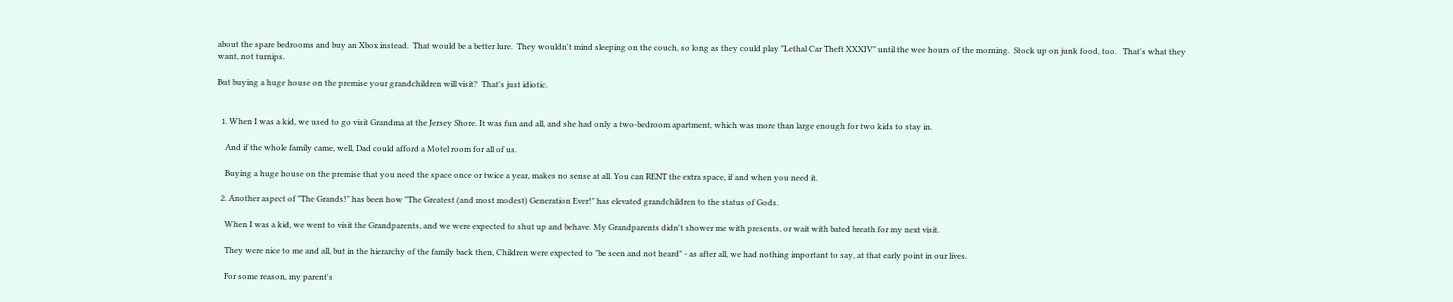about the spare bedrooms and buy an Xbox instead.  That would be a better lure.  They wouldn't mind sleeping on the couch, so long as they could play "Lethal Car Theft XXXIV" until the wee hours of the morning.  Stock up on junk food, too.   That's what they want, not turnips.

But buying a huge house on the premise your grandchildren will visit?  That's just idiotic.


  1. When I was a kid, we used to go visit Grandma at the Jersey Shore. It was fun and all, and she had only a two-bedroom apartment, which was more than large enough for two kids to stay in.

    And if the whole family came, well, Dad could afford a Motel room for all of us.

    Buying a huge house on the premise that you need the space once or twice a year, makes no sense at all. You can RENT the extra space, if and when you need it.

  2. Another aspect of "The Grands!" has been how "The Greatest (and most modest) Generation Ever!" has elevated grandchildren to the status of Gods.

    When I was a kid, we went to visit the Grandparents, and we were expected to shut up and behave. My Grandparents didn't shower me with presents, or wait with bated breath for my next visit.

    They were nice to me and all, but in the hierarchy of the family back then, Children were expected to "be seen and not heard" - as after all, we had nothing important to say, at that early point in our lives.

    For some reason, my parent's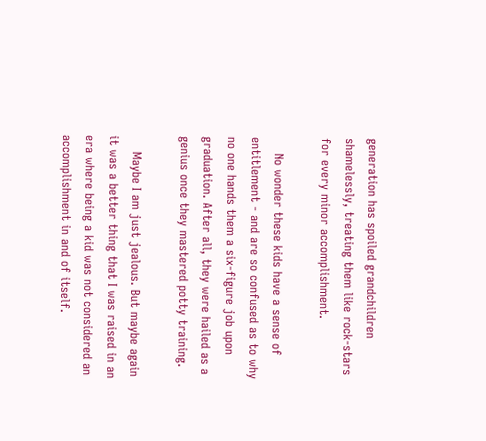generation has spoiled grandchildren shamelessly, treating them like rock-stars for every minor accomplishment.

    No wonder these kids have a sense of entitlement - and are so confused as to why no one hands them a six-figure job upon graduation. After all, they were hailed as a genius once they mastered potty training.

    Maybe I am just jealous. But maybe again it was a better thing that I was raised in an era where being a kid was not considered an accomplishment in and of itself.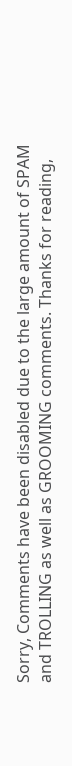Sorry, Comments have been disabled due to the large amount of SPAM and TROLLING as well as GROOMING comments. Thanks for reading,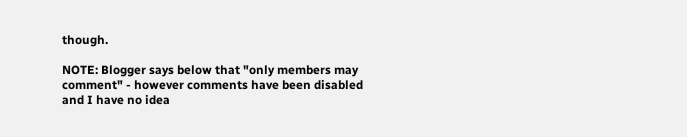though.

NOTE: Blogger says below that "only members may comment" - however comments have been disabled and I have no idea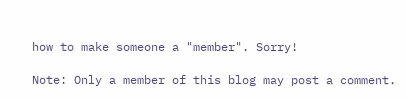how to make someone a "member". Sorry!

Note: Only a member of this blog may post a comment.